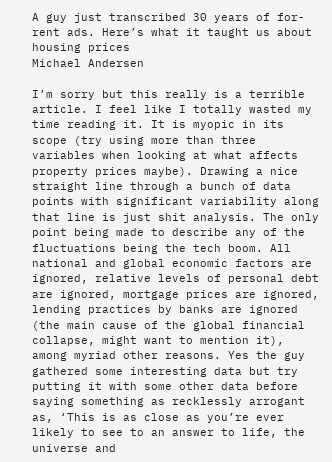A guy just transcribed 30 years of for-rent ads. Here’s what it taught us about housing prices
Michael Andersen

I’m sorry but this really is a terrible article. I feel like I totally wasted my time reading it. It is myopic in its scope (try using more than three variables when looking at what affects property prices maybe). Drawing a nice straight line through a bunch of data points with significant variability along that line is just shit analysis. The only point being made to describe any of the fluctuations being the tech boom. All national and global economic factors are ignored, relative levels of personal debt are ignored, mortgage prices are ignored, lending practices by banks are ignored (the main cause of the global financial collapse, might want to mention it), among myriad other reasons. Yes the guy gathered some interesting data but try putting it with some other data before saying something as recklessly arrogant as, ‘This is as close as you’re ever likely to see to an answer to life, the universe and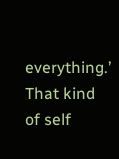everything.’ That kind of self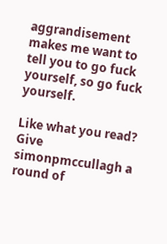aggrandisement makes me want to tell you to go fuck yourself, so go fuck yourself.

Like what you read? Give simonpmccullagh a round of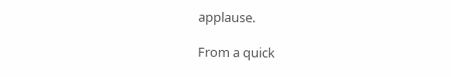applause.

From a quick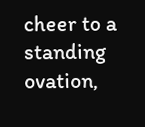cheer to a standing ovation,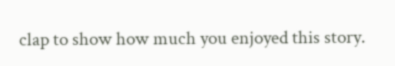clap to show how much you enjoyed this story.